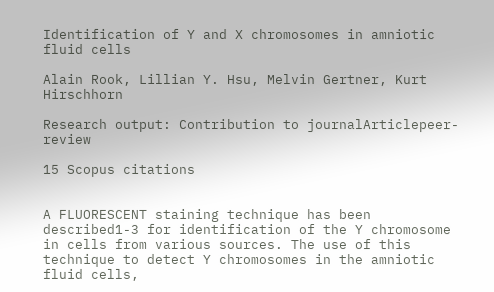Identification of Y and X chromosomes in amniotic fluid cells

Alain Rook, Lillian Y. Hsu, Melvin Gertner, Kurt Hirschhorn

Research output: Contribution to journalArticlepeer-review

15 Scopus citations


A FLUORESCENT staining technique has been described1-3 for identification of the Y chromosome in cells from various sources. The use of this technique to detect Y chromosomes in the amniotic fluid cells,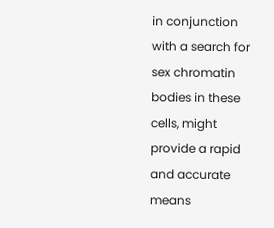in conjunction with a search for sex chromatin bodies in these cells, might provide a rapid and accurate means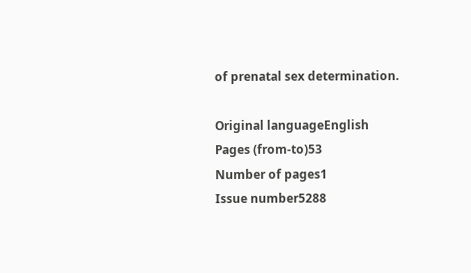of prenatal sex determination.

Original languageEnglish
Pages (from-to)53
Number of pages1
Issue number5288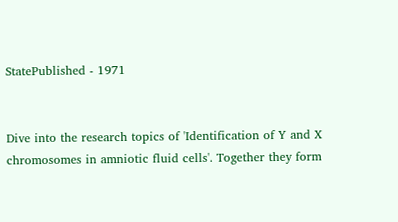StatePublished - 1971


Dive into the research topics of 'Identification of Y and X chromosomes in amniotic fluid cells'. Together they form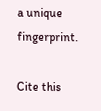a unique fingerprint.

Cite this